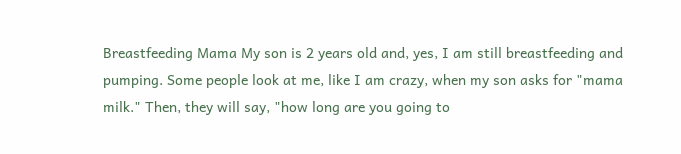Breastfeeding Mama My son is 2 years old and, yes, I am still breastfeeding and pumping. Some people look at me, like I am crazy, when my son asks for "mama milk." Then, they will say, "how long are you going to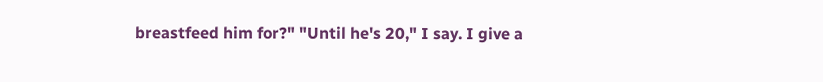breastfeed him for?" "Until he's 20," I say. I give a